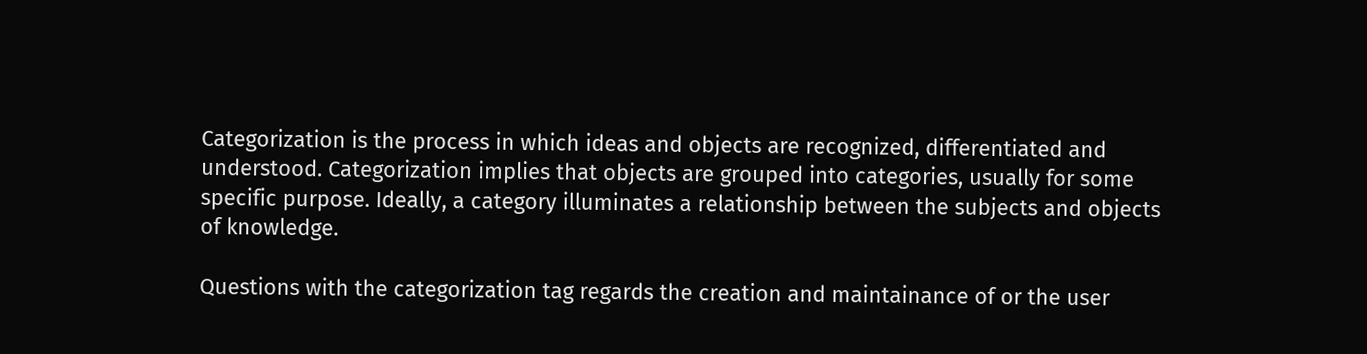Categorization is the process in which ideas and objects are recognized, differentiated and understood. Categorization implies that objects are grouped into categories, usually for some specific purpose. Ideally, a category illuminates a relationship between the subjects and objects of knowledge.

Questions with the categorization tag regards the creation and maintainance of or the user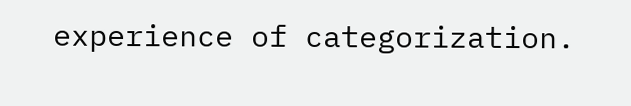experience of categorization.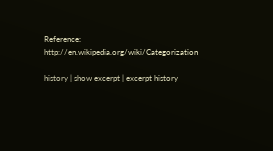Reference: http://en.wikipedia.org/wiki/Categorization

history | show excerpt | excerpt history